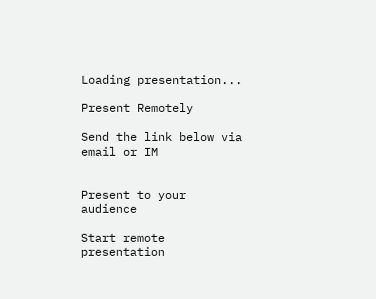Loading presentation...

Present Remotely

Send the link below via email or IM


Present to your audience

Start remote presentation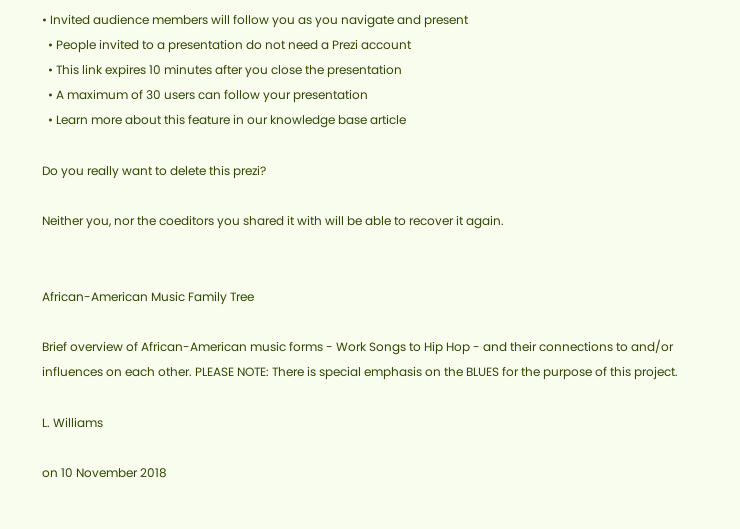• Invited audience members will follow you as you navigate and present
  • People invited to a presentation do not need a Prezi account
  • This link expires 10 minutes after you close the presentation
  • A maximum of 30 users can follow your presentation
  • Learn more about this feature in our knowledge base article

Do you really want to delete this prezi?

Neither you, nor the coeditors you shared it with will be able to recover it again.


African-American Music Family Tree

Brief overview of African-American music forms - Work Songs to Hip Hop - and their connections to and/or influences on each other. PLEASE NOTE: There is special emphasis on the BLUES for the purpose of this project.

L. Williams

on 10 November 2018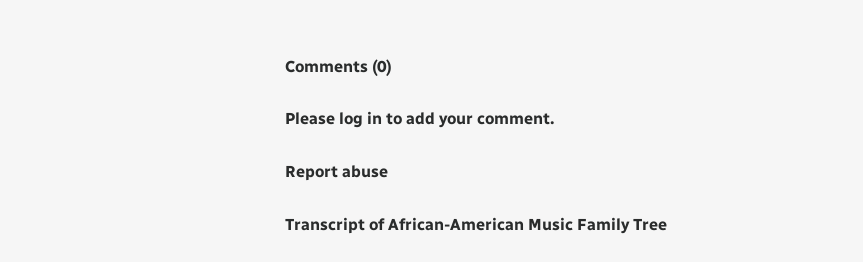Comments (0)

Please log in to add your comment.

Report abuse

Transcript of African-American Music Family Tree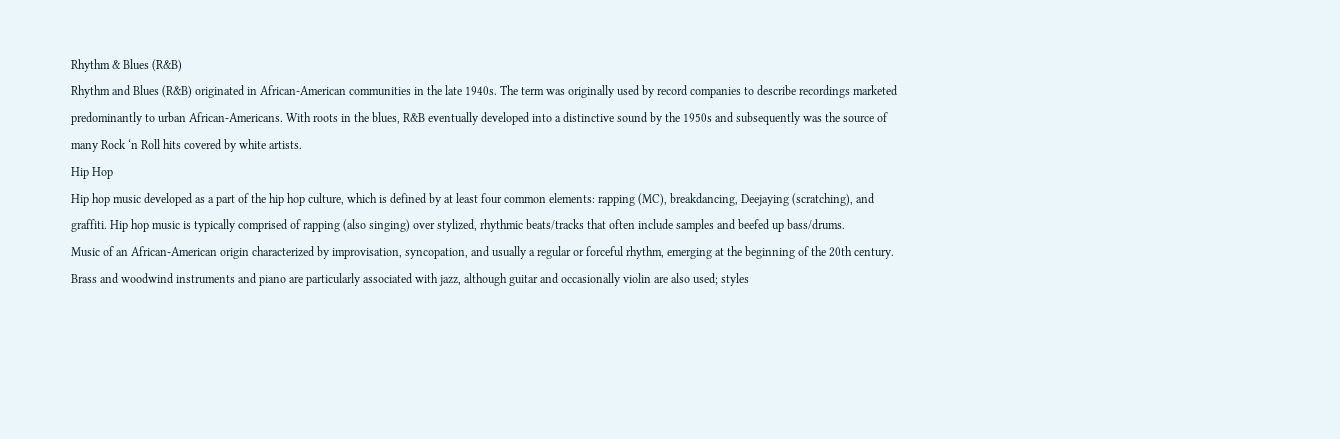Rhythm & Blues (R&B)
Rhythm and Blues (R&B) originated in African-American communities in the late 1940s. The term was originally used by record companies to describe recordings marketed predominantly to urban African-Americans. With roots in the blues, R&B eventually developed into a distinctive sound by the 1950s and subsequently was the source of many Rock ‘n Roll hits covered by white artists.
Hip Hop
Hip hop music developed as a part of the hip hop culture, which is defined by at least four common elements: rapping (MC), breakdancing, Deejaying (scratching), and graffiti. Hip hop music is typically comprised of rapping (also singing) over stylized, rhythmic beats/tracks that often include samples and beefed up bass/drums.
Music of an African-American origin characterized by improvisation, syncopation, and usually a regular or forceful rhythm, emerging at the beginning of the 20th century. Brass and woodwind instruments and piano are particularly associated with jazz, although guitar and occasionally violin are also used; styles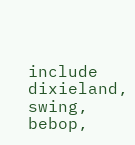include dixieland, swing, bebop,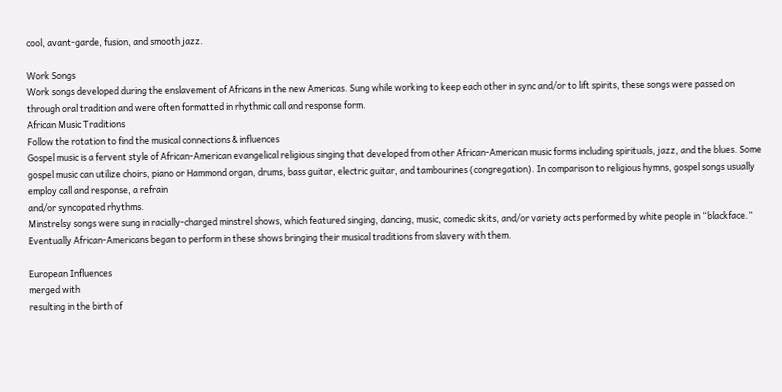cool, avant-garde, fusion, and smooth jazz.

Work Songs
Work songs developed during the enslavement of Africans in the new Americas. Sung while working to keep each other in sync and/or to lift spirits, these songs were passed on through oral tradition and were often formatted in rhythmic call and response form.
African Music Traditions
Follow the rotation to find the musical connections & influences
Gospel music is a fervent style of African-American evangelical religious singing that developed from other African-American music forms including spirituals, jazz, and the blues. Some gospel music can utilize choirs, piano or Hammond organ, drums, bass guitar, electric guitar, and tambourines (congregation). In comparison to religious hymns, gospel songs usually employ call and response, a refrain
and/or syncopated rhythms.
Minstrelsy songs were sung in racially-charged minstrel shows, which featured singing, dancing, music, comedic skits, and/or variety acts performed by white people in “blackface.” Eventually African-Americans began to perform in these shows bringing their musical traditions from slavery with them.

European Influences
merged with
resulting in the birth of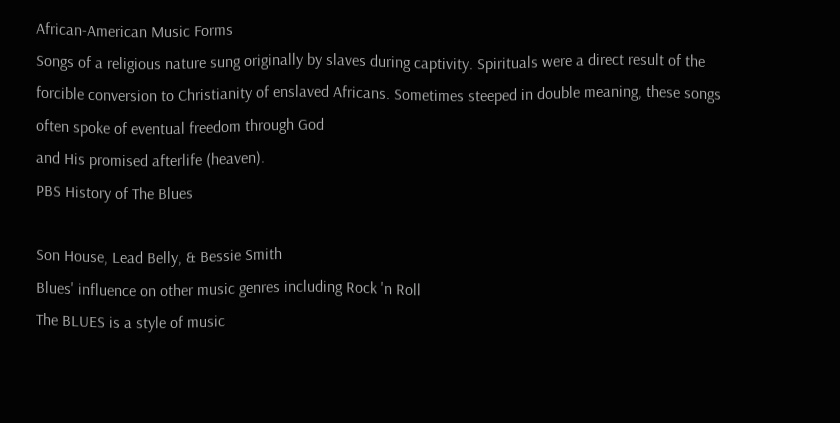African-American Music Forms
Songs of a religious nature sung originally by slaves during captivity. Spirituals were a direct result of the forcible conversion to Christianity of enslaved Africans. Sometimes steeped in double meaning, these songs often spoke of eventual freedom through God
and His promised afterlife (heaven).
PBS History of The Blues

Son House, Lead Belly, & Bessie Smith
Blues' influence on other music genres including Rock 'n Roll
The BLUES is a style of music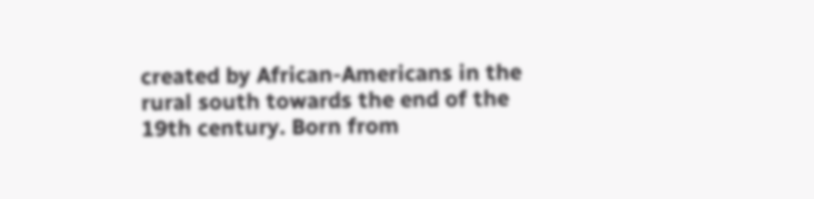created by African-Americans in the rural south towards the end of the 19th century. Born from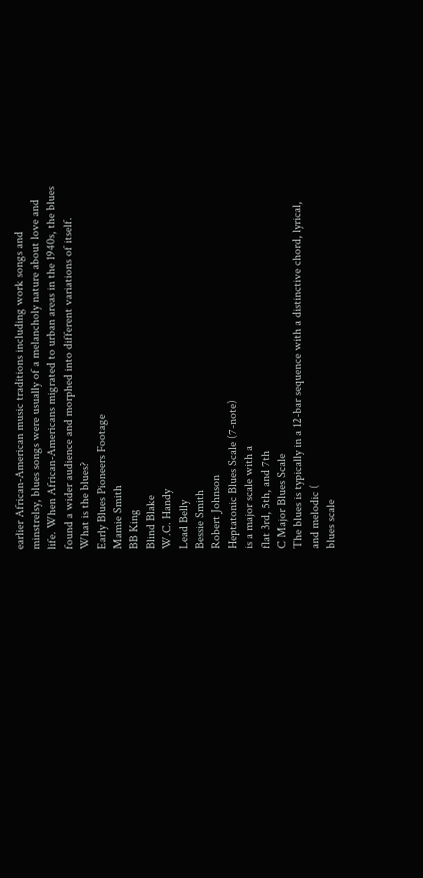earlier African-American music traditions including work songs and minstrelsy, blues songs were usually of a melancholy nature about love and life. When African-Americans migrated to urban areas in the 1940s, the blues found a wider audience and morphed into different variations of itself.
What is the blues?
Early Blues Pioneers Footage
Mamie Smith
BB King
Blind Blake
W.C. Handy
Lead Belly
Bessie Smith
Robert Johnson
Heptatonic Blues Scale (7-note)
is a major scale with a
flat 3rd, 5th, and 7th
C Major Blues Scale
The blues is typically in a 12-bar sequence with a distinctive chord, lyrical, and melodic (
blues scale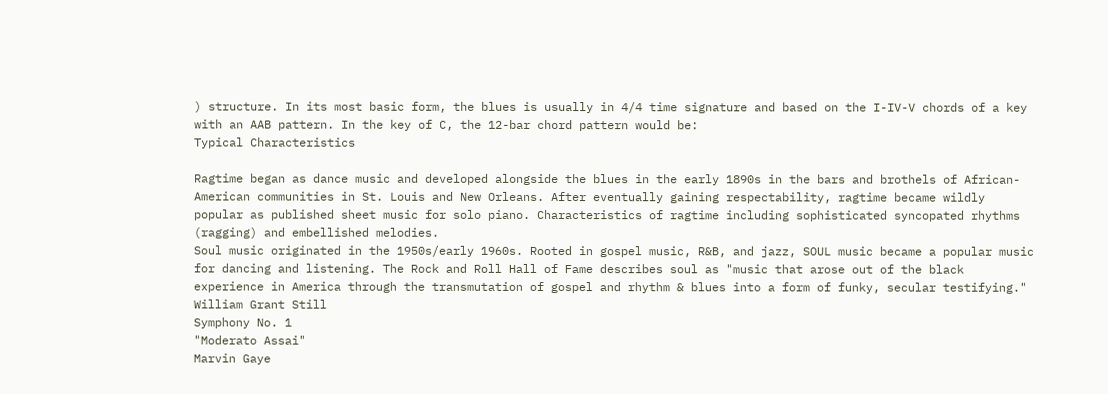) structure. In its most basic form, the blues is usually in 4/4 time signature and based on the I-IV-V chords of a key with an AAB pattern. In the key of C, the 12-bar chord pattern would be:
Typical Characteristics

Ragtime began as dance music and developed alongside the blues in the early 1890s in the bars and brothels of African-American communities in St. Louis and New Orleans. After eventually gaining respectability, ragtime became wildly popular as published sheet music for solo piano. Characteristics of ragtime including sophisticated syncopated rhythms (ragging) and embellished melodies.
Soul music originated in the 1950s/early 1960s. Rooted in gospel music, R&B, and jazz, SOUL music became a popular music for dancing and listening. The Rock and Roll Hall of Fame describes soul as "music that arose out of the black experience in America through the transmutation of gospel and rhythm & blues into a form of funky, secular testifying."
William Grant Still
Symphony No. 1
"Moderato Assai"
Marvin Gaye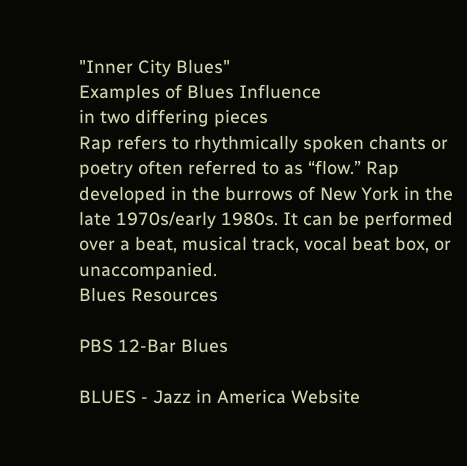"Inner City Blues"
Examples of Blues Influence
in two differing pieces
Rap refers to rhythmically spoken chants or poetry often referred to as “flow.” Rap developed in the burrows of New York in the late 1970s/early 1980s. It can be performed over a beat, musical track, vocal beat box, or unaccompanied.
Blues Resources

PBS 12-Bar Blues

BLUES - Jazz in America Website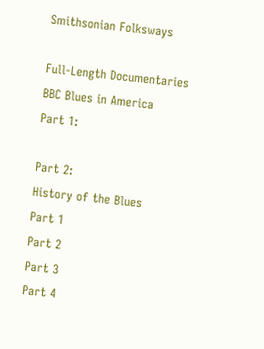Smithsonian Folksways

Full-Length Documentaries
BBC Blues in America
Part 1:

Part 2:
History of the Blues
Part 1
Part 2
Part 3
Part 4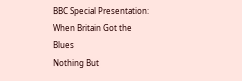BBC Special Presentation:
When Britain Got the Blues
Nothing But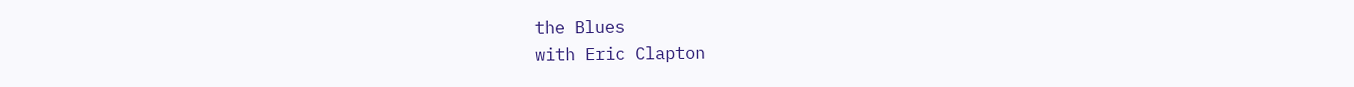the Blues
with Eric Clapton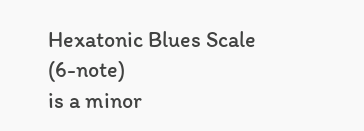Hexatonic Blues Scale (6-note)
is a minor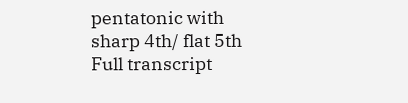pentatonic with
sharp 4th/ flat 5th
Full transcript